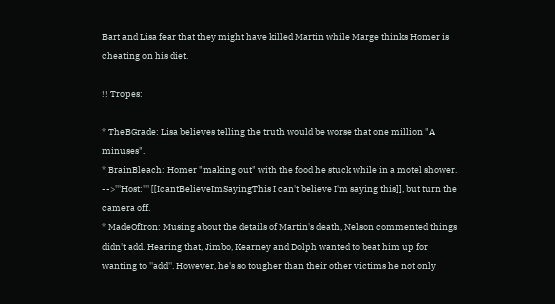Bart and Lisa fear that they might have killed Martin while Marge thinks Homer is cheating on his diet.

!! Tropes:

* TheBGrade: Lisa believes telling the truth would be worse that one million "A minuses".
* BrainBleach: Homer "making out" with the food he stuck while in a motel shower.
-->'''Host:''' [[IcantBelieveImSayingThis I can't believe I'm saying this]], but turn the camera off.
* MadeOfIron: Musing about the details of Martin's death, Nelson commented things didn't add. Hearing that, Jimbo, Kearney and Dolph wanted to beat him up for wanting to ''add''. However, he's so tougher than their other victims he not only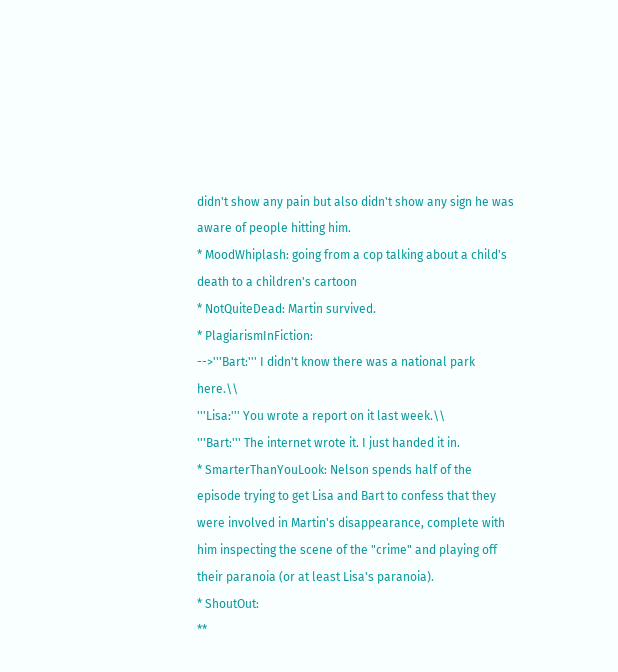didn't show any pain but also didn't show any sign he was aware of people hitting him.
* MoodWhiplash: going from a cop talking about a child's death to a children's cartoon
* NotQuiteDead: Martin survived.
* PlagiarismInFiction:
-->'''Bart:''' I didn't know there was a national park here.\\
'''Lisa:''' You wrote a report on it last week.\\
'''Bart:''' The internet wrote it. I just handed it in.
* SmarterThanYouLook: Nelson spends half of the episode trying to get Lisa and Bart to confess that they were involved in Martin's disappearance, complete with him inspecting the scene of the "crime" and playing off their paranoia (or at least Lisa's paranoia).
* ShoutOut:
**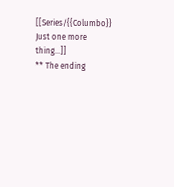[[Series/{{Columbo}} Just one more thing...]]
** The ending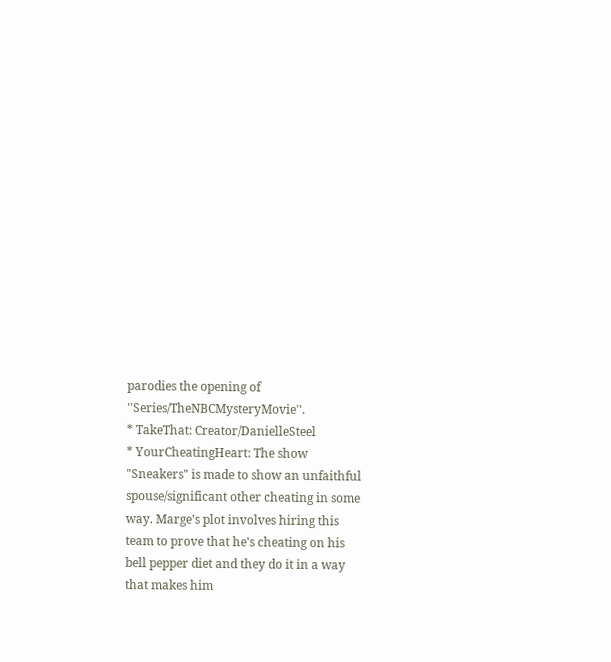parodies the opening of ''Series/TheNBCMysteryMovie''.
* TakeThat: Creator/DanielleSteel
* YourCheatingHeart: The show "Sneakers" is made to show an unfaithful spouse/significant other cheating in some way. Marge's plot involves hiring this team to prove that he's cheating on his bell pepper diet and they do it in a way that makes him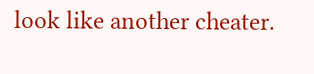look like another cheater.